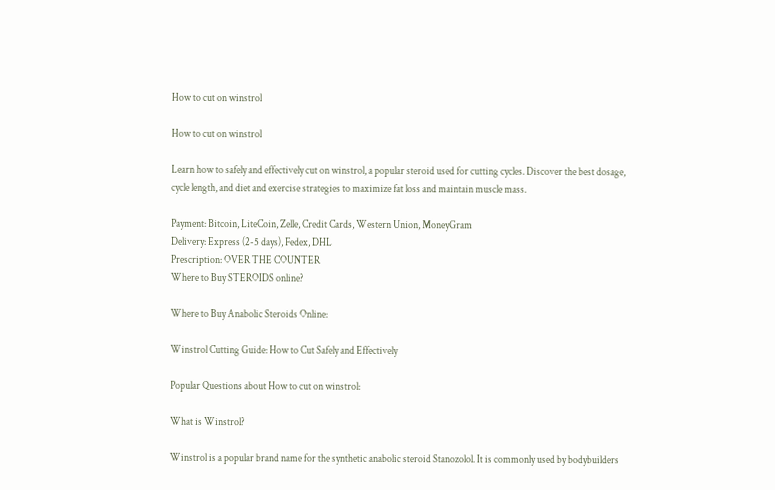How to cut on winstrol

How to cut on winstrol

Learn how to safely and effectively cut on winstrol, a popular steroid used for cutting cycles. Discover the best dosage, cycle length, and diet and exercise strategies to maximize fat loss and maintain muscle mass.

Payment: Bitcoin, LiteCoin, Zelle, Credit Cards, Western Union, MoneyGram
Delivery: Express (2-5 days), Fedex, DHL
Prescription: OVER THE COUNTER
Where to Buy STEROIDS online?

Where to Buy Anabolic Steroids Online:

Winstrol Cutting Guide: How to Cut Safely and Effectively

Popular Questions about How to cut on winstrol:

What is Winstrol?

Winstrol is a popular brand name for the synthetic anabolic steroid Stanozolol. It is commonly used by bodybuilders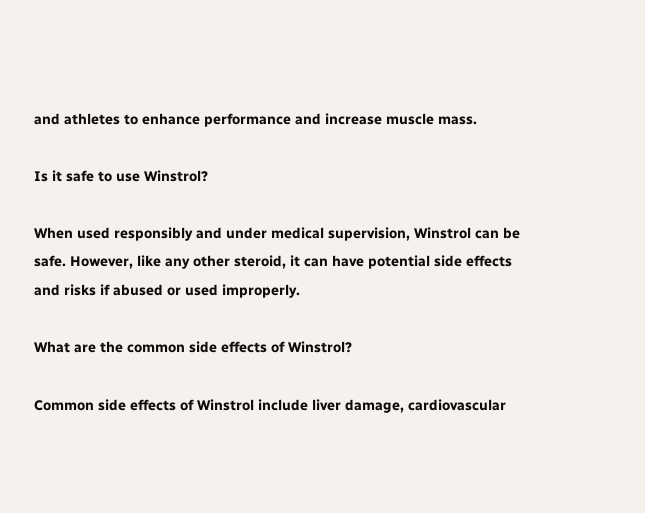and athletes to enhance performance and increase muscle mass.

Is it safe to use Winstrol?

When used responsibly and under medical supervision, Winstrol can be safe. However, like any other steroid, it can have potential side effects and risks if abused or used improperly.

What are the common side effects of Winstrol?

Common side effects of Winstrol include liver damage, cardiovascular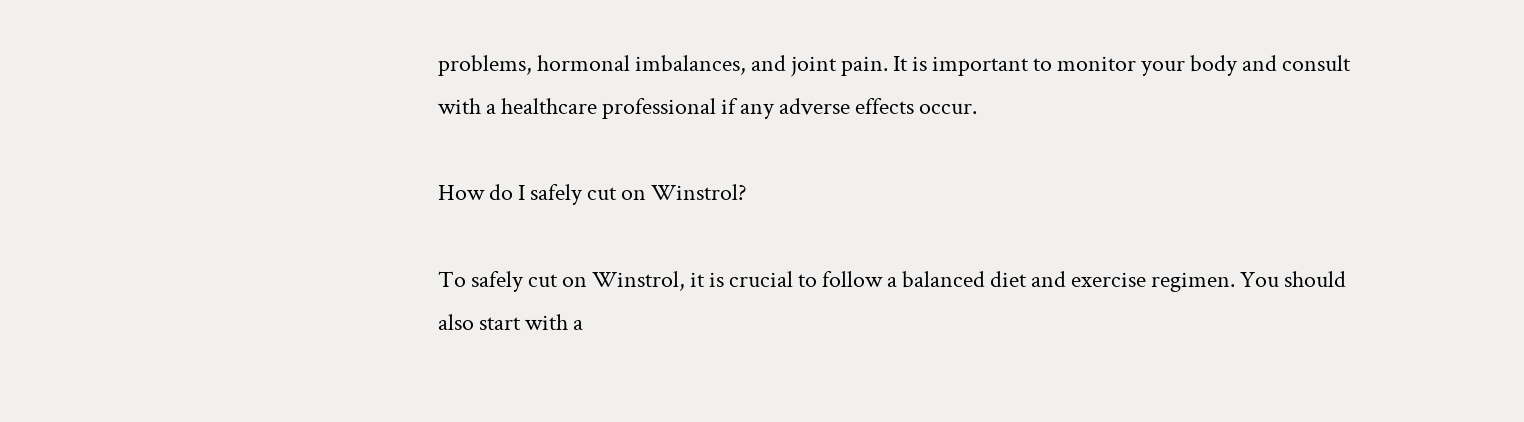problems, hormonal imbalances, and joint pain. It is important to monitor your body and consult with a healthcare professional if any adverse effects occur.

How do I safely cut on Winstrol?

To safely cut on Winstrol, it is crucial to follow a balanced diet and exercise regimen. You should also start with a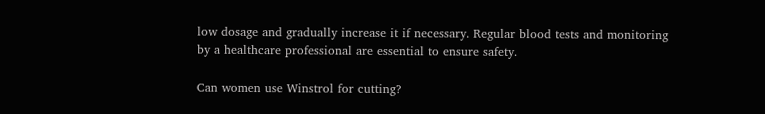low dosage and gradually increase it if necessary. Regular blood tests and monitoring by a healthcare professional are essential to ensure safety.

Can women use Winstrol for cutting?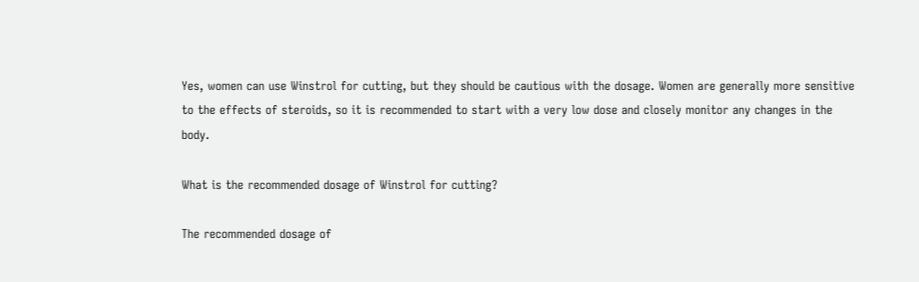Yes, women can use Winstrol for cutting, but they should be cautious with the dosage. Women are generally more sensitive to the effects of steroids, so it is recommended to start with a very low dose and closely monitor any changes in the body.

What is the recommended dosage of Winstrol for cutting?

The recommended dosage of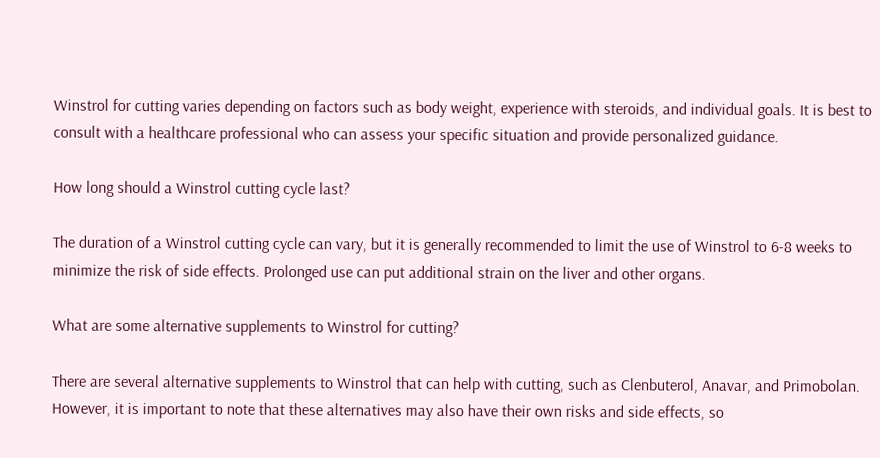Winstrol for cutting varies depending on factors such as body weight, experience with steroids, and individual goals. It is best to consult with a healthcare professional who can assess your specific situation and provide personalized guidance.

How long should a Winstrol cutting cycle last?

The duration of a Winstrol cutting cycle can vary, but it is generally recommended to limit the use of Winstrol to 6-8 weeks to minimize the risk of side effects. Prolonged use can put additional strain on the liver and other organs.

What are some alternative supplements to Winstrol for cutting?

There are several alternative supplements to Winstrol that can help with cutting, such as Clenbuterol, Anavar, and Primobolan. However, it is important to note that these alternatives may also have their own risks and side effects, so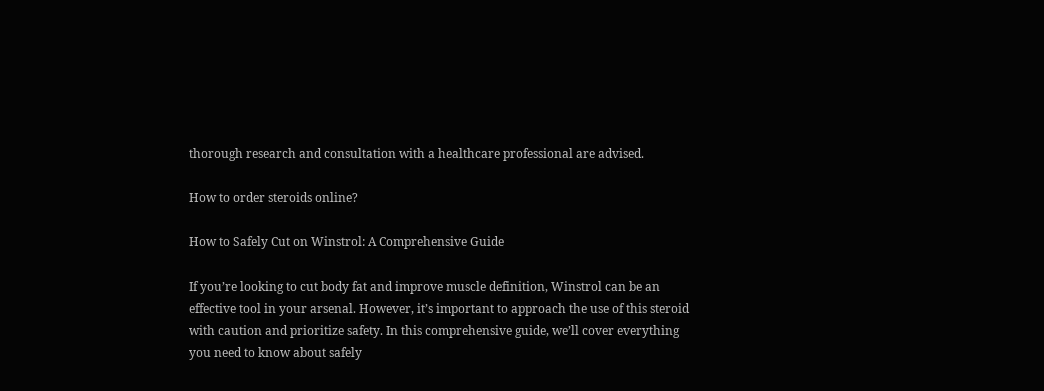thorough research and consultation with a healthcare professional are advised.

How to order steroids online?

How to Safely Cut on Winstrol: A Comprehensive Guide

If you’re looking to cut body fat and improve muscle definition, Winstrol can be an effective tool in your arsenal. However, it’s important to approach the use of this steroid with caution and prioritize safety. In this comprehensive guide, we’ll cover everything you need to know about safely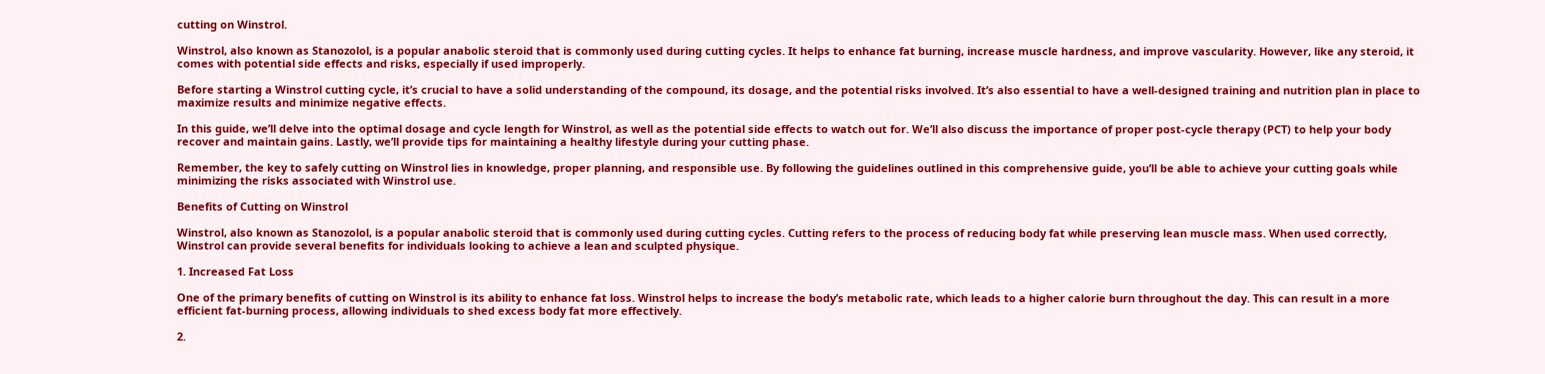cutting on Winstrol.

Winstrol, also known as Stanozolol, is a popular anabolic steroid that is commonly used during cutting cycles. It helps to enhance fat burning, increase muscle hardness, and improve vascularity. However, like any steroid, it comes with potential side effects and risks, especially if used improperly.

Before starting a Winstrol cutting cycle, it’s crucial to have a solid understanding of the compound, its dosage, and the potential risks involved. It’s also essential to have a well-designed training and nutrition plan in place to maximize results and minimize negative effects.

In this guide, we’ll delve into the optimal dosage and cycle length for Winstrol, as well as the potential side effects to watch out for. We’ll also discuss the importance of proper post-cycle therapy (PCT) to help your body recover and maintain gains. Lastly, we’ll provide tips for maintaining a healthy lifestyle during your cutting phase.

Remember, the key to safely cutting on Winstrol lies in knowledge, proper planning, and responsible use. By following the guidelines outlined in this comprehensive guide, you’ll be able to achieve your cutting goals while minimizing the risks associated with Winstrol use.

Benefits of Cutting on Winstrol

Winstrol, also known as Stanozolol, is a popular anabolic steroid that is commonly used during cutting cycles. Cutting refers to the process of reducing body fat while preserving lean muscle mass. When used correctly, Winstrol can provide several benefits for individuals looking to achieve a lean and sculpted physique.

1. Increased Fat Loss

One of the primary benefits of cutting on Winstrol is its ability to enhance fat loss. Winstrol helps to increase the body’s metabolic rate, which leads to a higher calorie burn throughout the day. This can result in a more efficient fat-burning process, allowing individuals to shed excess body fat more effectively.

2.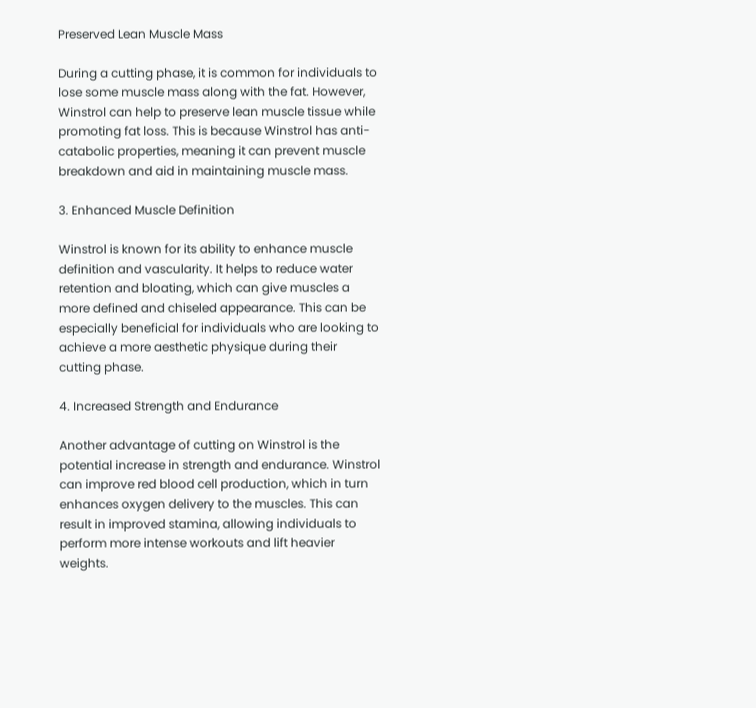Preserved Lean Muscle Mass

During a cutting phase, it is common for individuals to lose some muscle mass along with the fat. However, Winstrol can help to preserve lean muscle tissue while promoting fat loss. This is because Winstrol has anti-catabolic properties, meaning it can prevent muscle breakdown and aid in maintaining muscle mass.

3. Enhanced Muscle Definition

Winstrol is known for its ability to enhance muscle definition and vascularity. It helps to reduce water retention and bloating, which can give muscles a more defined and chiseled appearance. This can be especially beneficial for individuals who are looking to achieve a more aesthetic physique during their cutting phase.

4. Increased Strength and Endurance

Another advantage of cutting on Winstrol is the potential increase in strength and endurance. Winstrol can improve red blood cell production, which in turn enhances oxygen delivery to the muscles. This can result in improved stamina, allowing individuals to perform more intense workouts and lift heavier weights.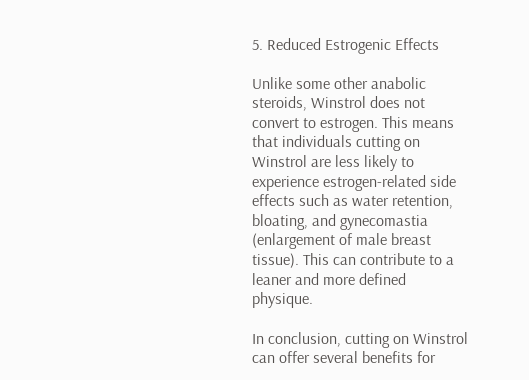5. Reduced Estrogenic Effects

Unlike some other anabolic steroids, Winstrol does not convert to estrogen. This means that individuals cutting on Winstrol are less likely to experience estrogen-related side effects such as water retention, bloating, and gynecomastia (enlargement of male breast tissue). This can contribute to a leaner and more defined physique.

In conclusion, cutting on Winstrol can offer several benefits for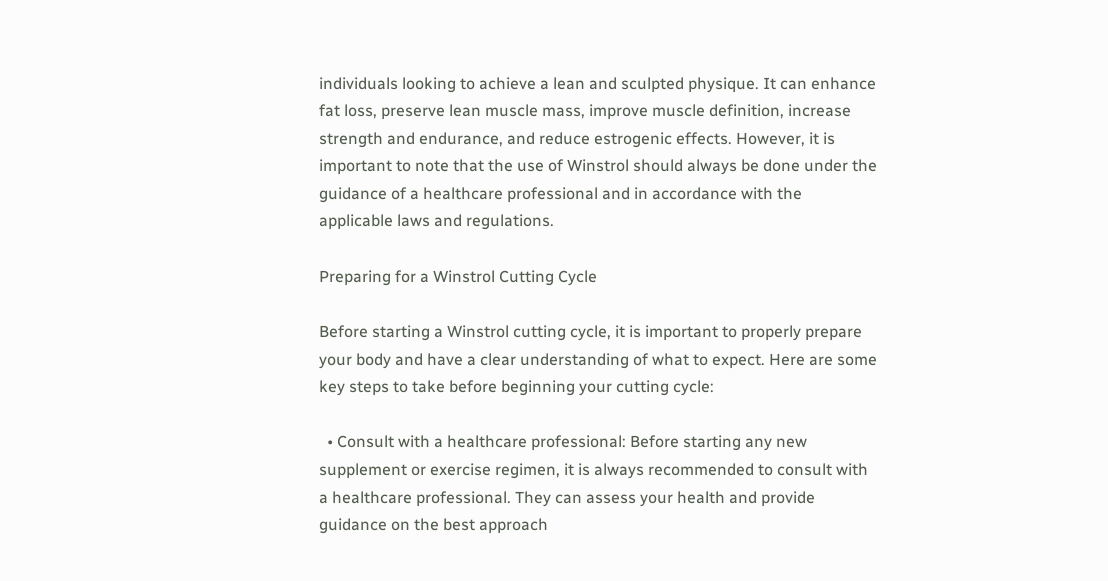individuals looking to achieve a lean and sculpted physique. It can enhance fat loss, preserve lean muscle mass, improve muscle definition, increase strength and endurance, and reduce estrogenic effects. However, it is important to note that the use of Winstrol should always be done under the guidance of a healthcare professional and in accordance with the applicable laws and regulations.

Preparing for a Winstrol Cutting Cycle

Before starting a Winstrol cutting cycle, it is important to properly prepare your body and have a clear understanding of what to expect. Here are some key steps to take before beginning your cutting cycle:

  • Consult with a healthcare professional: Before starting any new supplement or exercise regimen, it is always recommended to consult with a healthcare professional. They can assess your health and provide guidance on the best approach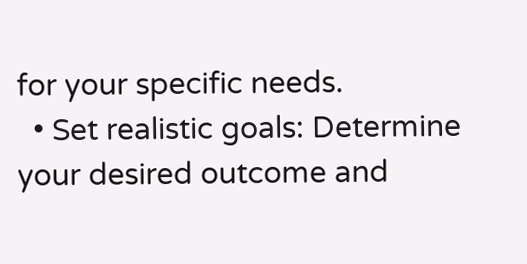for your specific needs.
  • Set realistic goals: Determine your desired outcome and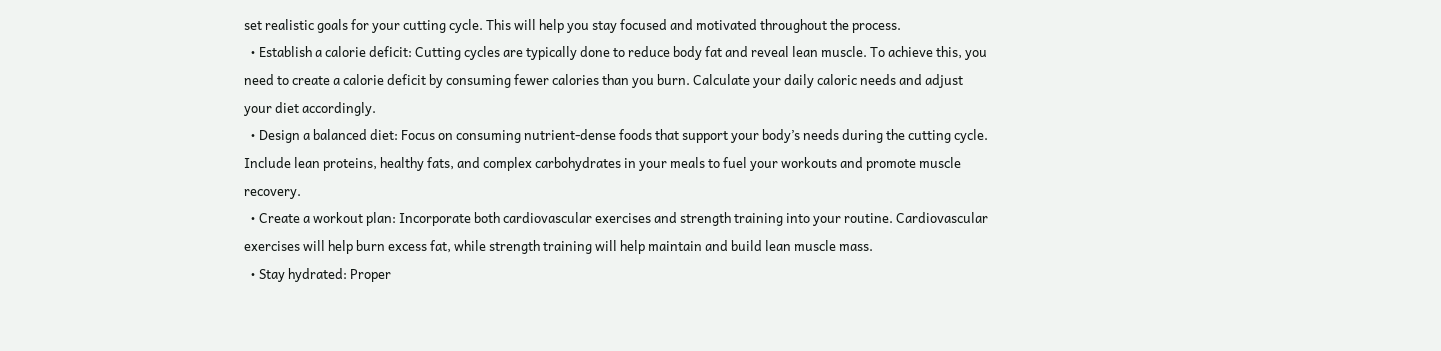set realistic goals for your cutting cycle. This will help you stay focused and motivated throughout the process.
  • Establish a calorie deficit: Cutting cycles are typically done to reduce body fat and reveal lean muscle. To achieve this, you need to create a calorie deficit by consuming fewer calories than you burn. Calculate your daily caloric needs and adjust your diet accordingly.
  • Design a balanced diet: Focus on consuming nutrient-dense foods that support your body’s needs during the cutting cycle. Include lean proteins, healthy fats, and complex carbohydrates in your meals to fuel your workouts and promote muscle recovery.
  • Create a workout plan: Incorporate both cardiovascular exercises and strength training into your routine. Cardiovascular exercises will help burn excess fat, while strength training will help maintain and build lean muscle mass.
  • Stay hydrated: Proper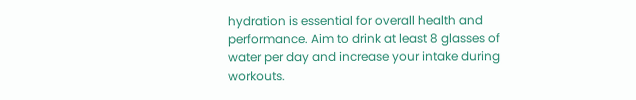hydration is essential for overall health and performance. Aim to drink at least 8 glasses of water per day and increase your intake during workouts.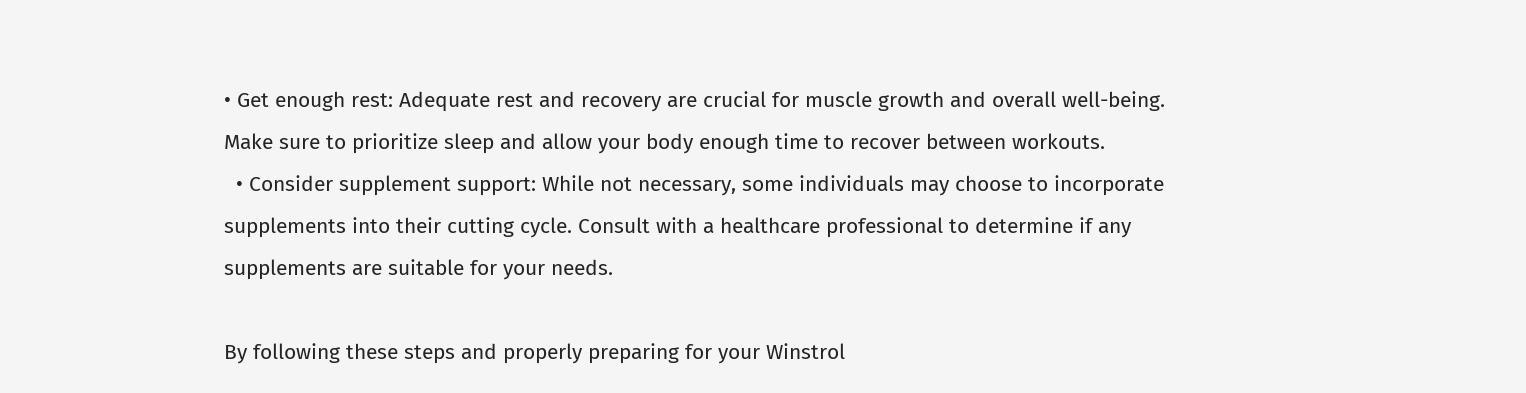• Get enough rest: Adequate rest and recovery are crucial for muscle growth and overall well-being. Make sure to prioritize sleep and allow your body enough time to recover between workouts.
  • Consider supplement support: While not necessary, some individuals may choose to incorporate supplements into their cutting cycle. Consult with a healthcare professional to determine if any supplements are suitable for your needs.

By following these steps and properly preparing for your Winstrol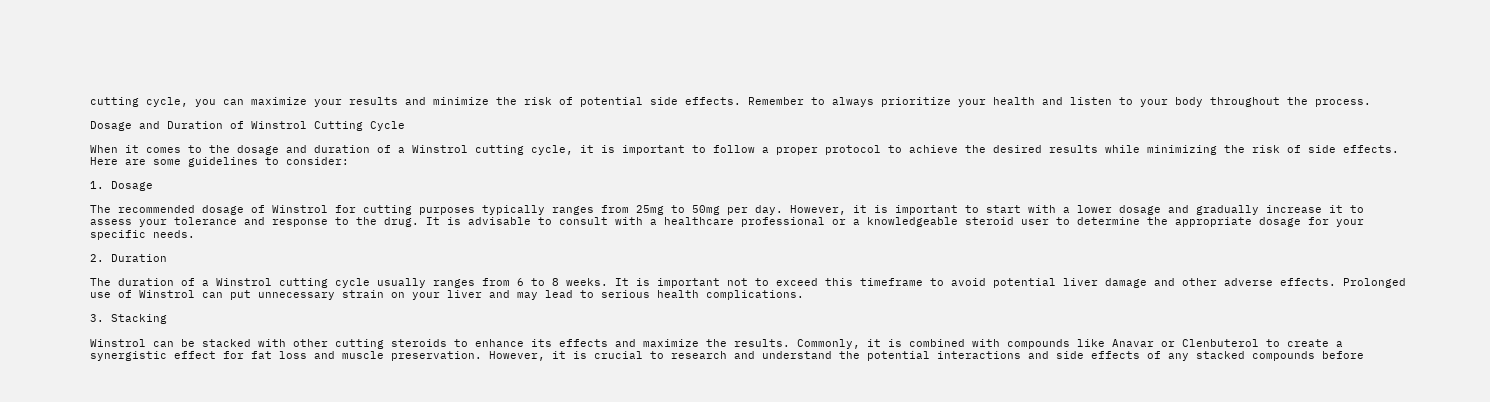cutting cycle, you can maximize your results and minimize the risk of potential side effects. Remember to always prioritize your health and listen to your body throughout the process.

Dosage and Duration of Winstrol Cutting Cycle

When it comes to the dosage and duration of a Winstrol cutting cycle, it is important to follow a proper protocol to achieve the desired results while minimizing the risk of side effects. Here are some guidelines to consider:

1. Dosage

The recommended dosage of Winstrol for cutting purposes typically ranges from 25mg to 50mg per day. However, it is important to start with a lower dosage and gradually increase it to assess your tolerance and response to the drug. It is advisable to consult with a healthcare professional or a knowledgeable steroid user to determine the appropriate dosage for your specific needs.

2. Duration

The duration of a Winstrol cutting cycle usually ranges from 6 to 8 weeks. It is important not to exceed this timeframe to avoid potential liver damage and other adverse effects. Prolonged use of Winstrol can put unnecessary strain on your liver and may lead to serious health complications.

3. Stacking

Winstrol can be stacked with other cutting steroids to enhance its effects and maximize the results. Commonly, it is combined with compounds like Anavar or Clenbuterol to create a synergistic effect for fat loss and muscle preservation. However, it is crucial to research and understand the potential interactions and side effects of any stacked compounds before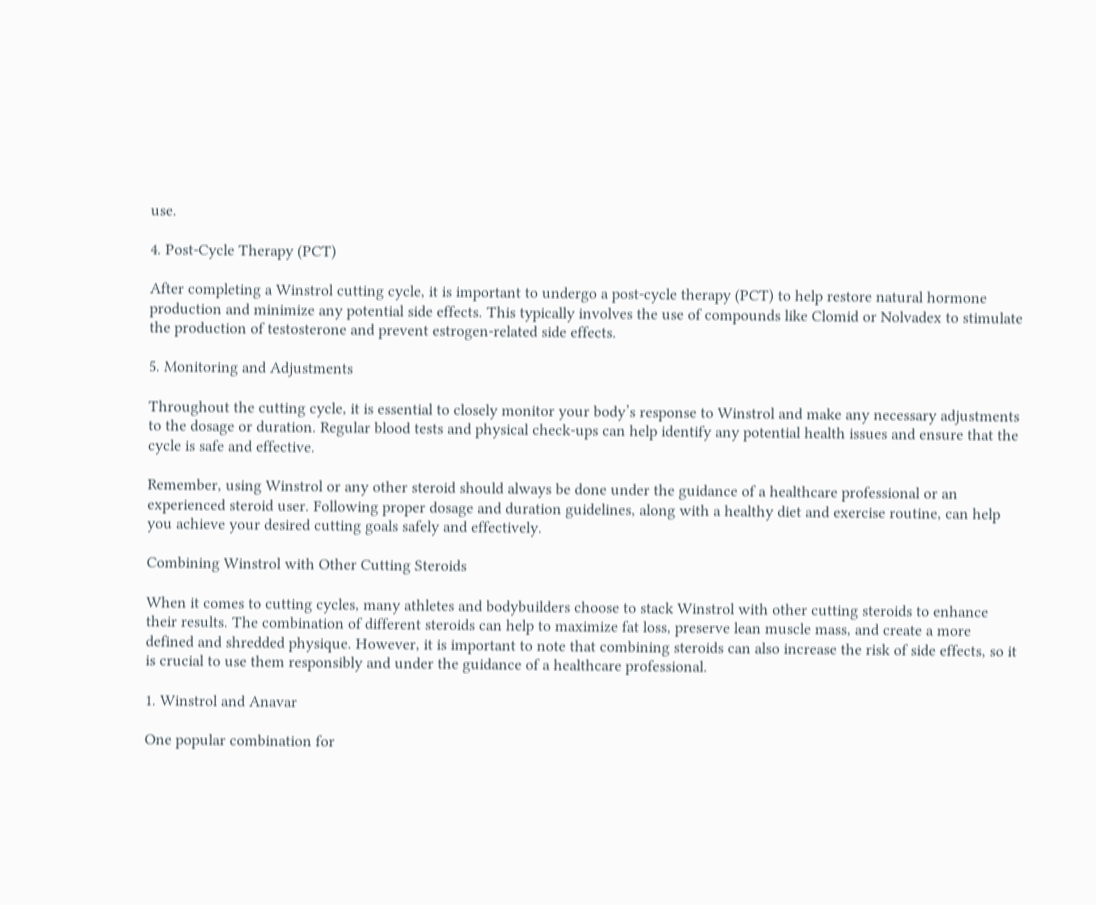use.

4. Post-Cycle Therapy (PCT)

After completing a Winstrol cutting cycle, it is important to undergo a post-cycle therapy (PCT) to help restore natural hormone production and minimize any potential side effects. This typically involves the use of compounds like Clomid or Nolvadex to stimulate the production of testosterone and prevent estrogen-related side effects.

5. Monitoring and Adjustments

Throughout the cutting cycle, it is essential to closely monitor your body’s response to Winstrol and make any necessary adjustments to the dosage or duration. Regular blood tests and physical check-ups can help identify any potential health issues and ensure that the cycle is safe and effective.

Remember, using Winstrol or any other steroid should always be done under the guidance of a healthcare professional or an experienced steroid user. Following proper dosage and duration guidelines, along with a healthy diet and exercise routine, can help you achieve your desired cutting goals safely and effectively.

Combining Winstrol with Other Cutting Steroids

When it comes to cutting cycles, many athletes and bodybuilders choose to stack Winstrol with other cutting steroids to enhance their results. The combination of different steroids can help to maximize fat loss, preserve lean muscle mass, and create a more defined and shredded physique. However, it is important to note that combining steroids can also increase the risk of side effects, so it is crucial to use them responsibly and under the guidance of a healthcare professional.

1. Winstrol and Anavar

One popular combination for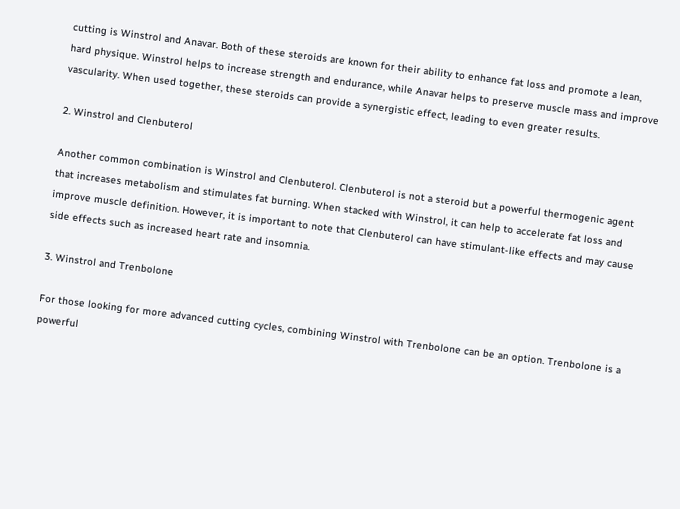cutting is Winstrol and Anavar. Both of these steroids are known for their ability to enhance fat loss and promote a lean, hard physique. Winstrol helps to increase strength and endurance, while Anavar helps to preserve muscle mass and improve vascularity. When used together, these steroids can provide a synergistic effect, leading to even greater results.

2. Winstrol and Clenbuterol

Another common combination is Winstrol and Clenbuterol. Clenbuterol is not a steroid but a powerful thermogenic agent that increases metabolism and stimulates fat burning. When stacked with Winstrol, it can help to accelerate fat loss and improve muscle definition. However, it is important to note that Clenbuterol can have stimulant-like effects and may cause side effects such as increased heart rate and insomnia.

3. Winstrol and Trenbolone

For those looking for more advanced cutting cycles, combining Winstrol with Trenbolone can be an option. Trenbolone is a powerful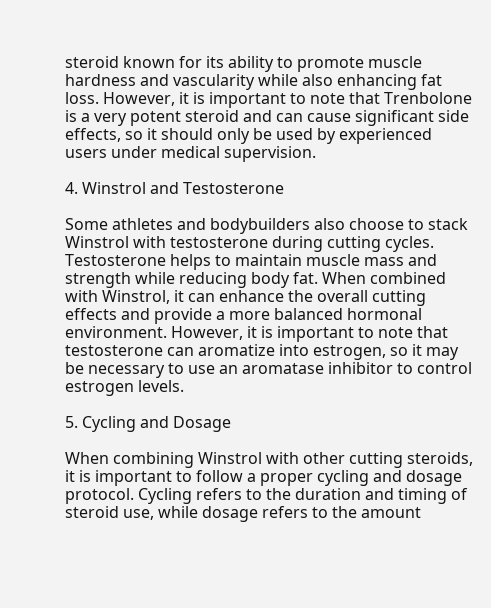steroid known for its ability to promote muscle hardness and vascularity while also enhancing fat loss. However, it is important to note that Trenbolone is a very potent steroid and can cause significant side effects, so it should only be used by experienced users under medical supervision.

4. Winstrol and Testosterone

Some athletes and bodybuilders also choose to stack Winstrol with testosterone during cutting cycles. Testosterone helps to maintain muscle mass and strength while reducing body fat. When combined with Winstrol, it can enhance the overall cutting effects and provide a more balanced hormonal environment. However, it is important to note that testosterone can aromatize into estrogen, so it may be necessary to use an aromatase inhibitor to control estrogen levels.

5. Cycling and Dosage

When combining Winstrol with other cutting steroids, it is important to follow a proper cycling and dosage protocol. Cycling refers to the duration and timing of steroid use, while dosage refers to the amount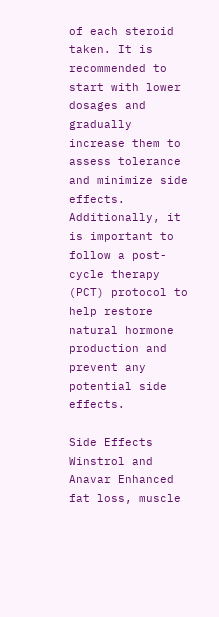of each steroid taken. It is recommended to start with lower dosages and gradually increase them to assess tolerance and minimize side effects. Additionally, it is important to follow a post-cycle therapy (PCT) protocol to help restore natural hormone production and prevent any potential side effects.

Side Effects
Winstrol and Anavar Enhanced fat loss, muscle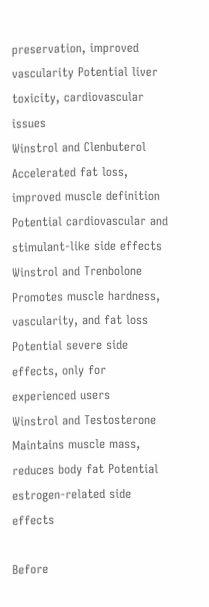preservation, improved vascularity Potential liver toxicity, cardiovascular issues
Winstrol and Clenbuterol Accelerated fat loss, improved muscle definition Potential cardiovascular and stimulant-like side effects
Winstrol and Trenbolone Promotes muscle hardness, vascularity, and fat loss Potential severe side effects, only for experienced users
Winstrol and Testosterone Maintains muscle mass, reduces body fat Potential estrogen-related side effects

Before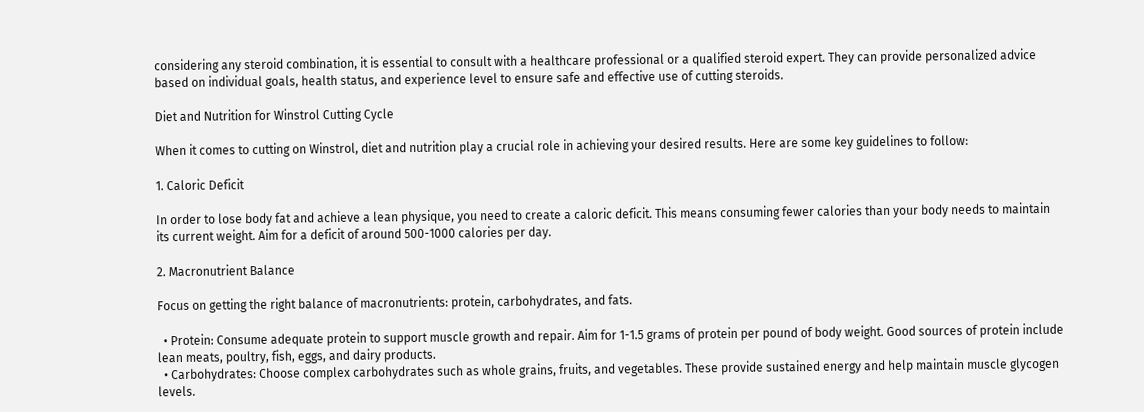considering any steroid combination, it is essential to consult with a healthcare professional or a qualified steroid expert. They can provide personalized advice based on individual goals, health status, and experience level to ensure safe and effective use of cutting steroids.

Diet and Nutrition for Winstrol Cutting Cycle

When it comes to cutting on Winstrol, diet and nutrition play a crucial role in achieving your desired results. Here are some key guidelines to follow:

1. Caloric Deficit

In order to lose body fat and achieve a lean physique, you need to create a caloric deficit. This means consuming fewer calories than your body needs to maintain its current weight. Aim for a deficit of around 500-1000 calories per day.

2. Macronutrient Balance

Focus on getting the right balance of macronutrients: protein, carbohydrates, and fats.

  • Protein: Consume adequate protein to support muscle growth and repair. Aim for 1-1.5 grams of protein per pound of body weight. Good sources of protein include lean meats, poultry, fish, eggs, and dairy products.
  • Carbohydrates: Choose complex carbohydrates such as whole grains, fruits, and vegetables. These provide sustained energy and help maintain muscle glycogen levels.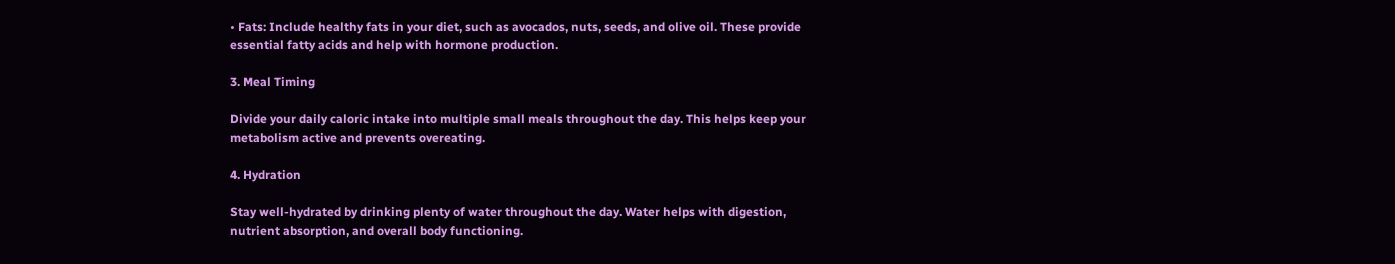• Fats: Include healthy fats in your diet, such as avocados, nuts, seeds, and olive oil. These provide essential fatty acids and help with hormone production.

3. Meal Timing

Divide your daily caloric intake into multiple small meals throughout the day. This helps keep your metabolism active and prevents overeating.

4. Hydration

Stay well-hydrated by drinking plenty of water throughout the day. Water helps with digestion, nutrient absorption, and overall body functioning.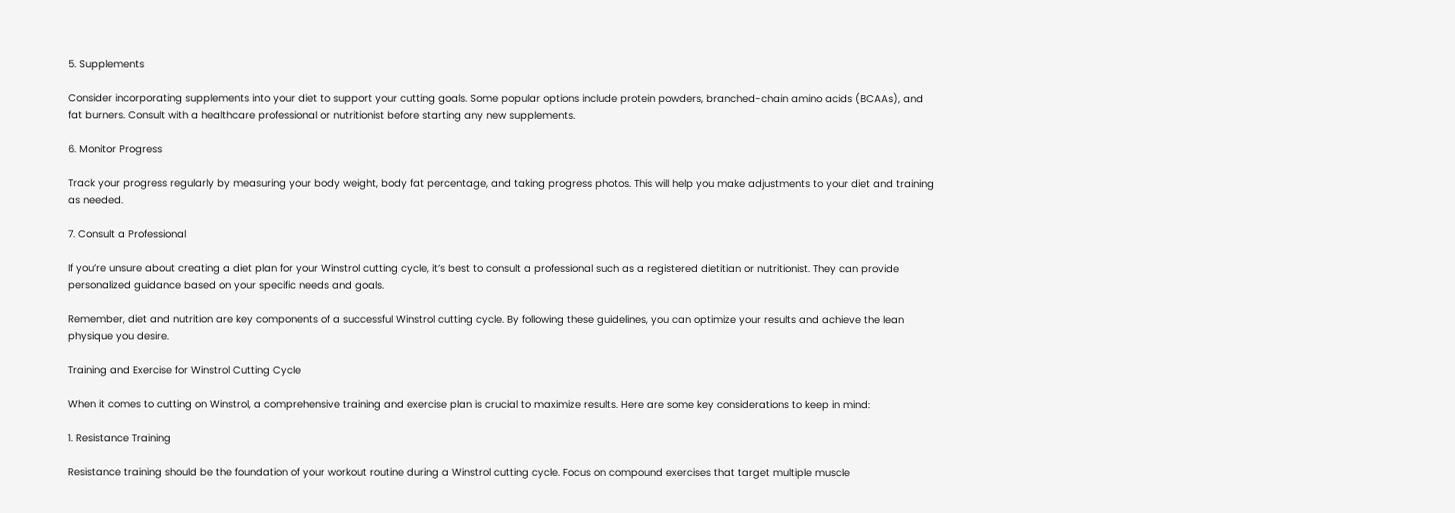5. Supplements

Consider incorporating supplements into your diet to support your cutting goals. Some popular options include protein powders, branched-chain amino acids (BCAAs), and fat burners. Consult with a healthcare professional or nutritionist before starting any new supplements.

6. Monitor Progress

Track your progress regularly by measuring your body weight, body fat percentage, and taking progress photos. This will help you make adjustments to your diet and training as needed.

7. Consult a Professional

If you’re unsure about creating a diet plan for your Winstrol cutting cycle, it’s best to consult a professional such as a registered dietitian or nutritionist. They can provide personalized guidance based on your specific needs and goals.

Remember, diet and nutrition are key components of a successful Winstrol cutting cycle. By following these guidelines, you can optimize your results and achieve the lean physique you desire.

Training and Exercise for Winstrol Cutting Cycle

When it comes to cutting on Winstrol, a comprehensive training and exercise plan is crucial to maximize results. Here are some key considerations to keep in mind:

1. Resistance Training

Resistance training should be the foundation of your workout routine during a Winstrol cutting cycle. Focus on compound exercises that target multiple muscle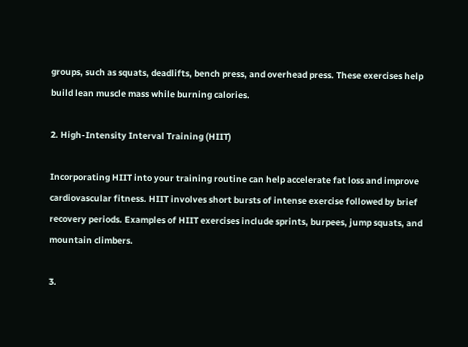groups, such as squats, deadlifts, bench press, and overhead press. These exercises help build lean muscle mass while burning calories.

2. High-Intensity Interval Training (HIIT)

Incorporating HIIT into your training routine can help accelerate fat loss and improve cardiovascular fitness. HIIT involves short bursts of intense exercise followed by brief recovery periods. Examples of HIIT exercises include sprints, burpees, jump squats, and mountain climbers.

3.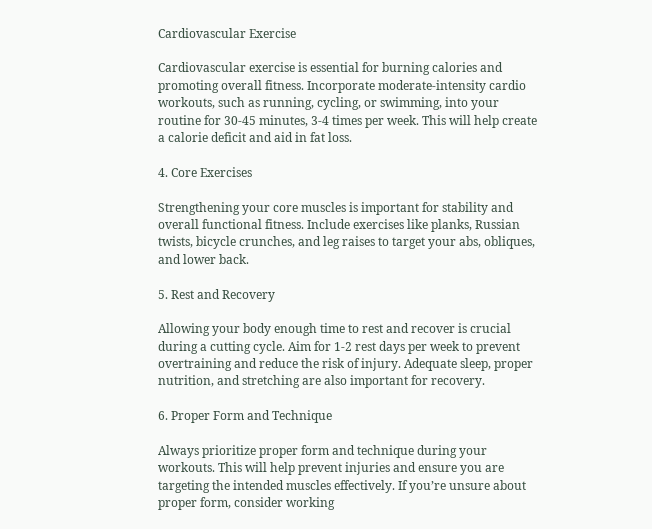Cardiovascular Exercise

Cardiovascular exercise is essential for burning calories and promoting overall fitness. Incorporate moderate-intensity cardio workouts, such as running, cycling, or swimming, into your routine for 30-45 minutes, 3-4 times per week. This will help create a calorie deficit and aid in fat loss.

4. Core Exercises

Strengthening your core muscles is important for stability and overall functional fitness. Include exercises like planks, Russian twists, bicycle crunches, and leg raises to target your abs, obliques, and lower back.

5. Rest and Recovery

Allowing your body enough time to rest and recover is crucial during a cutting cycle. Aim for 1-2 rest days per week to prevent overtraining and reduce the risk of injury. Adequate sleep, proper nutrition, and stretching are also important for recovery.

6. Proper Form and Technique

Always prioritize proper form and technique during your workouts. This will help prevent injuries and ensure you are targeting the intended muscles effectively. If you’re unsure about proper form, consider working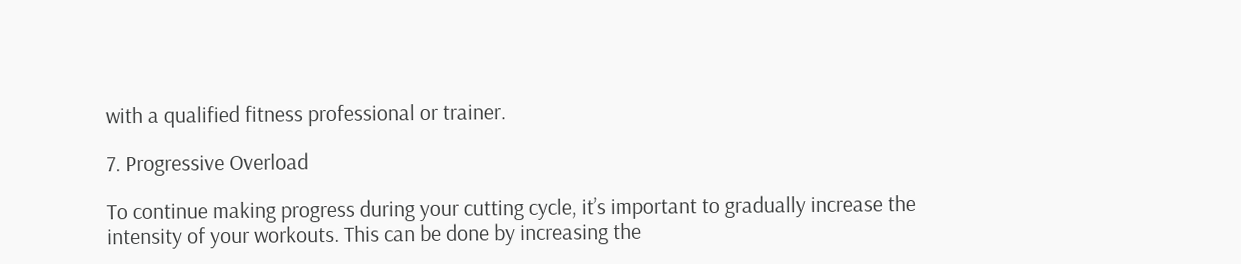with a qualified fitness professional or trainer.

7. Progressive Overload

To continue making progress during your cutting cycle, it’s important to gradually increase the intensity of your workouts. This can be done by increasing the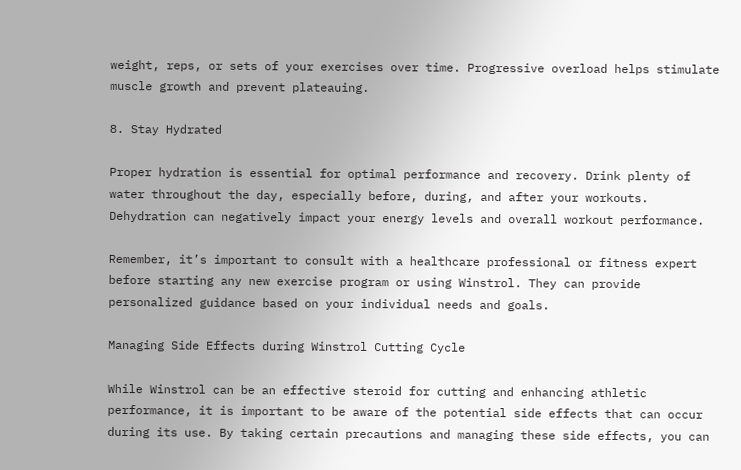weight, reps, or sets of your exercises over time. Progressive overload helps stimulate muscle growth and prevent plateauing.

8. Stay Hydrated

Proper hydration is essential for optimal performance and recovery. Drink plenty of water throughout the day, especially before, during, and after your workouts. Dehydration can negatively impact your energy levels and overall workout performance.

Remember, it’s important to consult with a healthcare professional or fitness expert before starting any new exercise program or using Winstrol. They can provide personalized guidance based on your individual needs and goals.

Managing Side Effects during Winstrol Cutting Cycle

While Winstrol can be an effective steroid for cutting and enhancing athletic performance, it is important to be aware of the potential side effects that can occur during its use. By taking certain precautions and managing these side effects, you can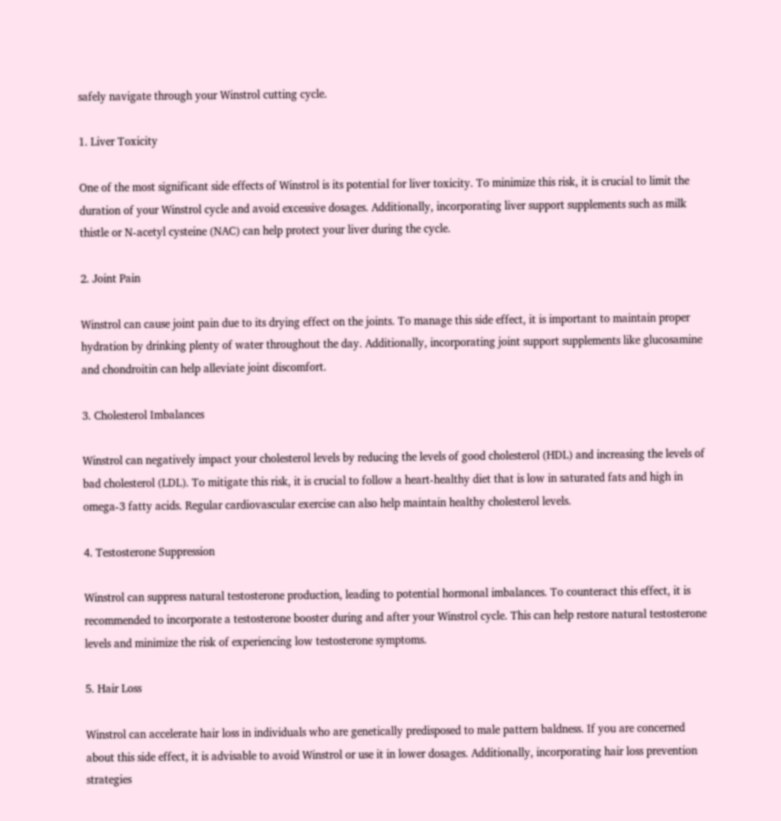safely navigate through your Winstrol cutting cycle.

1. Liver Toxicity

One of the most significant side effects of Winstrol is its potential for liver toxicity. To minimize this risk, it is crucial to limit the duration of your Winstrol cycle and avoid excessive dosages. Additionally, incorporating liver support supplements such as milk thistle or N-acetyl cysteine (NAC) can help protect your liver during the cycle.

2. Joint Pain

Winstrol can cause joint pain due to its drying effect on the joints. To manage this side effect, it is important to maintain proper hydration by drinking plenty of water throughout the day. Additionally, incorporating joint support supplements like glucosamine and chondroitin can help alleviate joint discomfort.

3. Cholesterol Imbalances

Winstrol can negatively impact your cholesterol levels by reducing the levels of good cholesterol (HDL) and increasing the levels of bad cholesterol (LDL). To mitigate this risk, it is crucial to follow a heart-healthy diet that is low in saturated fats and high in omega-3 fatty acids. Regular cardiovascular exercise can also help maintain healthy cholesterol levels.

4. Testosterone Suppression

Winstrol can suppress natural testosterone production, leading to potential hormonal imbalances. To counteract this effect, it is recommended to incorporate a testosterone booster during and after your Winstrol cycle. This can help restore natural testosterone levels and minimize the risk of experiencing low testosterone symptoms.

5. Hair Loss

Winstrol can accelerate hair loss in individuals who are genetically predisposed to male pattern baldness. If you are concerned about this side effect, it is advisable to avoid Winstrol or use it in lower dosages. Additionally, incorporating hair loss prevention strategies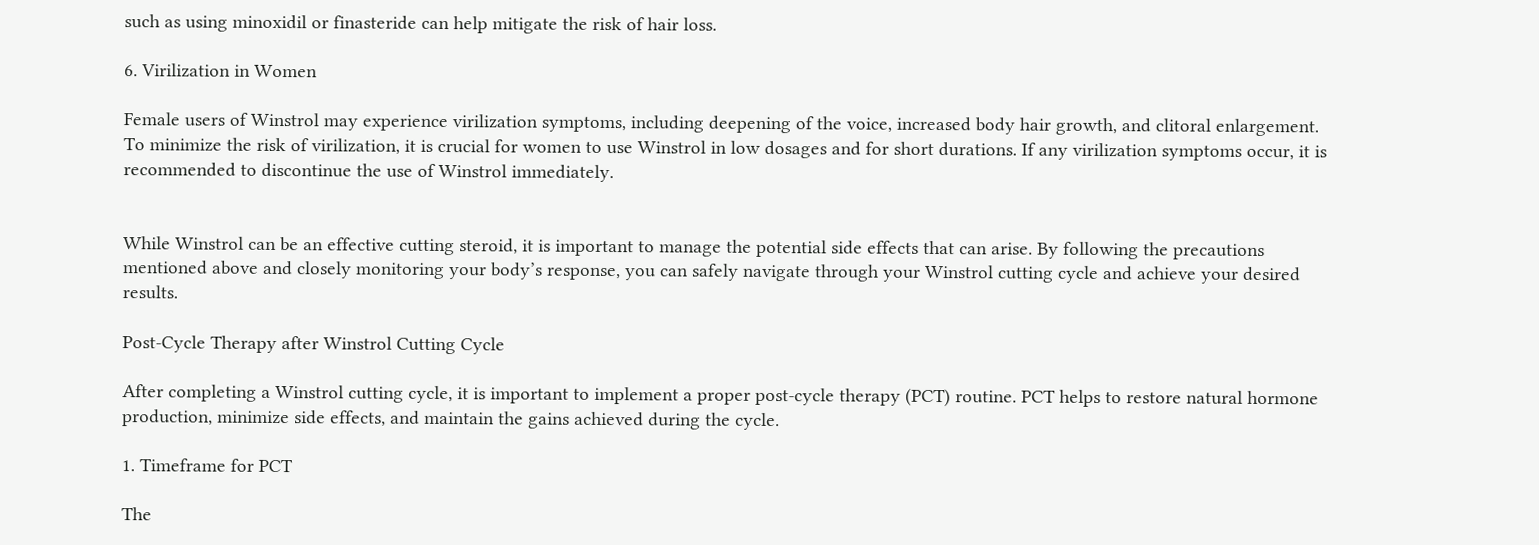such as using minoxidil or finasteride can help mitigate the risk of hair loss.

6. Virilization in Women

Female users of Winstrol may experience virilization symptoms, including deepening of the voice, increased body hair growth, and clitoral enlargement. To minimize the risk of virilization, it is crucial for women to use Winstrol in low dosages and for short durations. If any virilization symptoms occur, it is recommended to discontinue the use of Winstrol immediately.


While Winstrol can be an effective cutting steroid, it is important to manage the potential side effects that can arise. By following the precautions mentioned above and closely monitoring your body’s response, you can safely navigate through your Winstrol cutting cycle and achieve your desired results.

Post-Cycle Therapy after Winstrol Cutting Cycle

After completing a Winstrol cutting cycle, it is important to implement a proper post-cycle therapy (PCT) routine. PCT helps to restore natural hormone production, minimize side effects, and maintain the gains achieved during the cycle.

1. Timeframe for PCT

The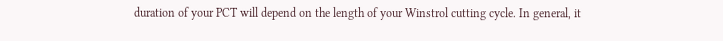duration of your PCT will depend on the length of your Winstrol cutting cycle. In general, it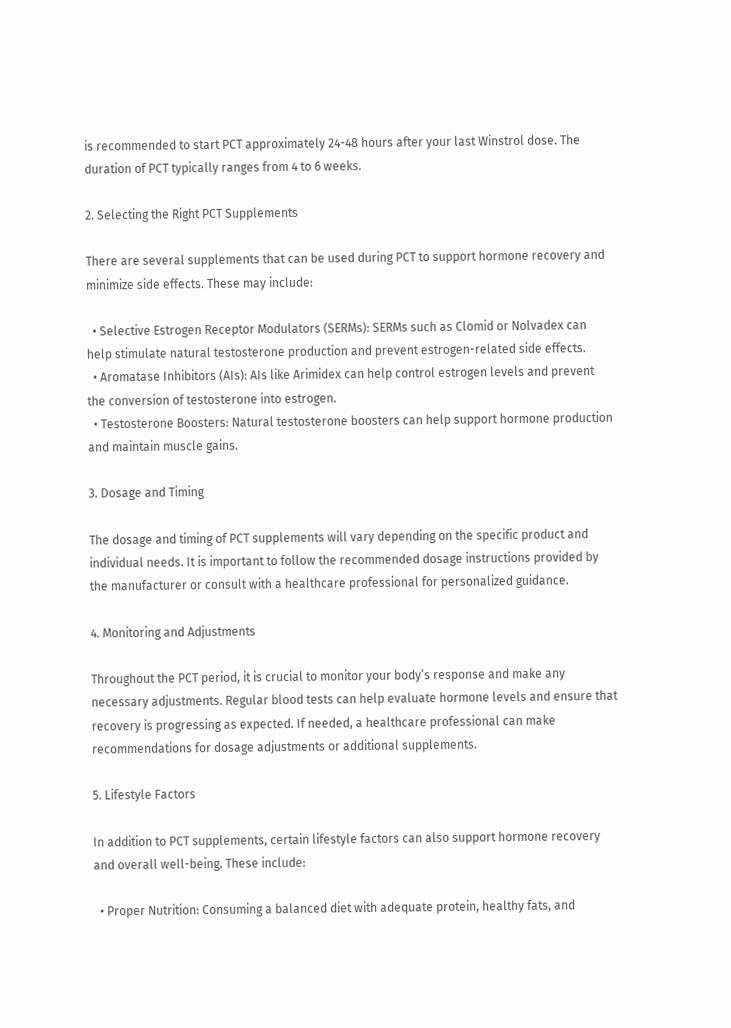is recommended to start PCT approximately 24-48 hours after your last Winstrol dose. The duration of PCT typically ranges from 4 to 6 weeks.

2. Selecting the Right PCT Supplements

There are several supplements that can be used during PCT to support hormone recovery and minimize side effects. These may include:

  • Selective Estrogen Receptor Modulators (SERMs): SERMs such as Clomid or Nolvadex can help stimulate natural testosterone production and prevent estrogen-related side effects.
  • Aromatase Inhibitors (AIs): AIs like Arimidex can help control estrogen levels and prevent the conversion of testosterone into estrogen.
  • Testosterone Boosters: Natural testosterone boosters can help support hormone production and maintain muscle gains.

3. Dosage and Timing

The dosage and timing of PCT supplements will vary depending on the specific product and individual needs. It is important to follow the recommended dosage instructions provided by the manufacturer or consult with a healthcare professional for personalized guidance.

4. Monitoring and Adjustments

Throughout the PCT period, it is crucial to monitor your body’s response and make any necessary adjustments. Regular blood tests can help evaluate hormone levels and ensure that recovery is progressing as expected. If needed, a healthcare professional can make recommendations for dosage adjustments or additional supplements.

5. Lifestyle Factors

In addition to PCT supplements, certain lifestyle factors can also support hormone recovery and overall well-being. These include:

  • Proper Nutrition: Consuming a balanced diet with adequate protein, healthy fats, and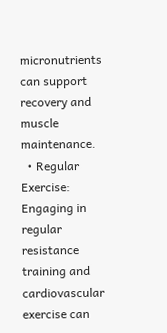micronutrients can support recovery and muscle maintenance.
  • Regular Exercise: Engaging in regular resistance training and cardiovascular exercise can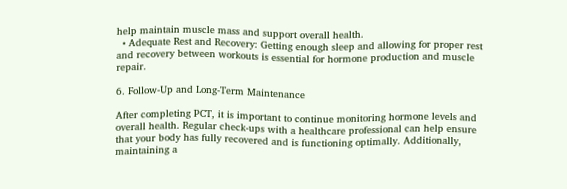help maintain muscle mass and support overall health.
  • Adequate Rest and Recovery: Getting enough sleep and allowing for proper rest and recovery between workouts is essential for hormone production and muscle repair.

6. Follow-Up and Long-Term Maintenance

After completing PCT, it is important to continue monitoring hormone levels and overall health. Regular check-ups with a healthcare professional can help ensure that your body has fully recovered and is functioning optimally. Additionally, maintaining a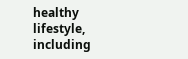healthy lifestyle, including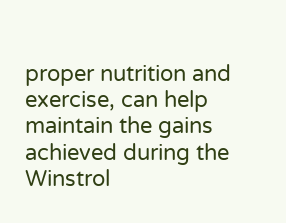proper nutrition and exercise, can help maintain the gains achieved during the Winstrol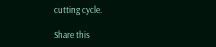cutting cycle.

Share this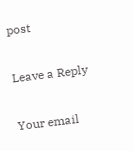post

Leave a Reply

Your email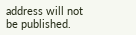address will not be published.